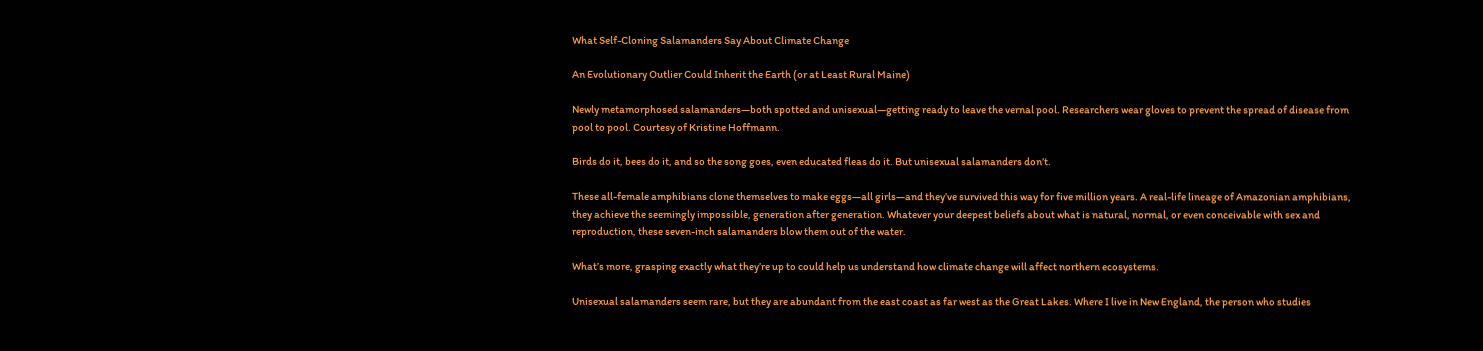What Self-Cloning Salamanders Say About Climate Change

An Evolutionary Outlier Could Inherit the Earth (or at Least Rural Maine)

Newly metamorphosed salamanders—both spotted and unisexual—getting ready to leave the vernal pool. Researchers wear gloves to prevent the spread of disease from pool to pool. Courtesy of Kristine Hoffmann.

Birds do it, bees do it, and so the song goes, even educated fleas do it. But unisexual salamanders don’t.

These all-female amphibians clone themselves to make eggs—all girls—and they’ve survived this way for five million years. A real-life lineage of Amazonian amphibians, they achieve the seemingly impossible, generation after generation. Whatever your deepest beliefs about what is natural, normal, or even conceivable with sex and reproduction, these seven-inch salamanders blow them out of the water.

What’s more, grasping exactly what they’re up to could help us understand how climate change will affect northern ecosystems.

Unisexual salamanders seem rare, but they are abundant from the east coast as far west as the Great Lakes. Where I live in New England, the person who studies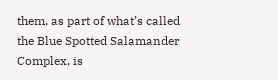them, as part of what’s called the Blue Spotted Salamander Complex, is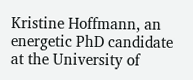Kristine Hoffmann, an energetic PhD candidate at the University of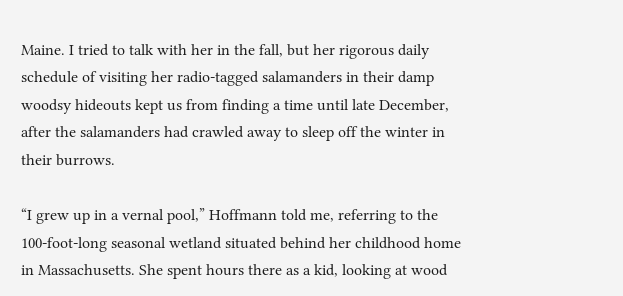Maine. I tried to talk with her in the fall, but her rigorous daily schedule of visiting her radio-tagged salamanders in their damp woodsy hideouts kept us from finding a time until late December, after the salamanders had crawled away to sleep off the winter in their burrows.

“I grew up in a vernal pool,” Hoffmann told me, referring to the 100-foot-long seasonal wetland situated behind her childhood home in Massachusetts. She spent hours there as a kid, looking at wood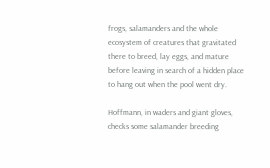frogs, salamanders and the whole ecosystem of creatures that gravitated there to breed, lay eggs, and mature before leaving in search of a hidden place to hang out when the pool went dry.

Hoffmann, in waders and giant gloves, checks some salamander breeding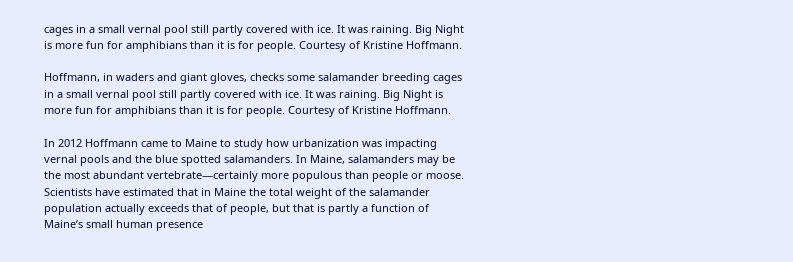cages in a small vernal pool still partly covered with ice. It was raining. Big Night is more fun for amphibians than it is for people. Courtesy of Kristine Hoffmann.

Hoffmann, in waders and giant gloves, checks some salamander breeding cages in a small vernal pool still partly covered with ice. It was raining. Big Night is more fun for amphibians than it is for people. Courtesy of Kristine Hoffmann.

In 2012 Hoffmann came to Maine to study how urbanization was impacting vernal pools and the blue spotted salamanders. In Maine, salamanders may be the most abundant vertebrate—certainly more populous than people or moose. Scientists have estimated that in Maine the total weight of the salamander population actually exceeds that of people, but that is partly a function of Maine’s small human presence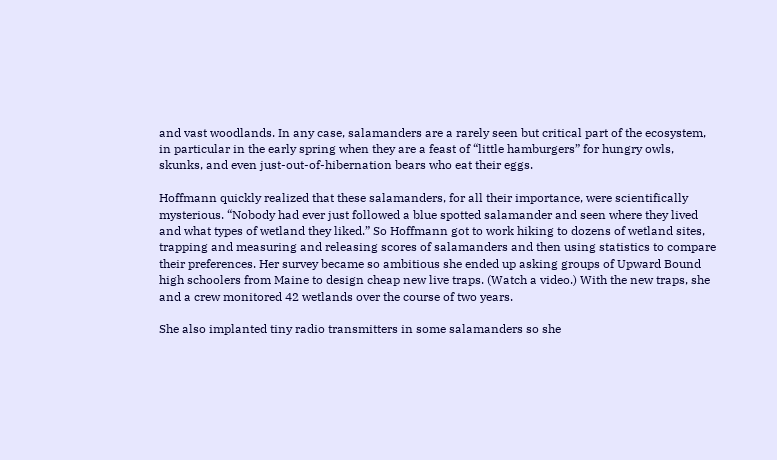and vast woodlands. In any case, salamanders are a rarely seen but critical part of the ecosystem, in particular in the early spring when they are a feast of “little hamburgers” for hungry owls, skunks, and even just-out-of-hibernation bears who eat their eggs.

Hoffmann quickly realized that these salamanders, for all their importance, were scientifically mysterious. “Nobody had ever just followed a blue spotted salamander and seen where they lived and what types of wetland they liked.” So Hoffmann got to work hiking to dozens of wetland sites, trapping and measuring and releasing scores of salamanders and then using statistics to compare their preferences. Her survey became so ambitious she ended up asking groups of Upward Bound high schoolers from Maine to design cheap new live traps. (Watch a video.) With the new traps, she and a crew monitored 42 wetlands over the course of two years.

She also implanted tiny radio transmitters in some salamanders so she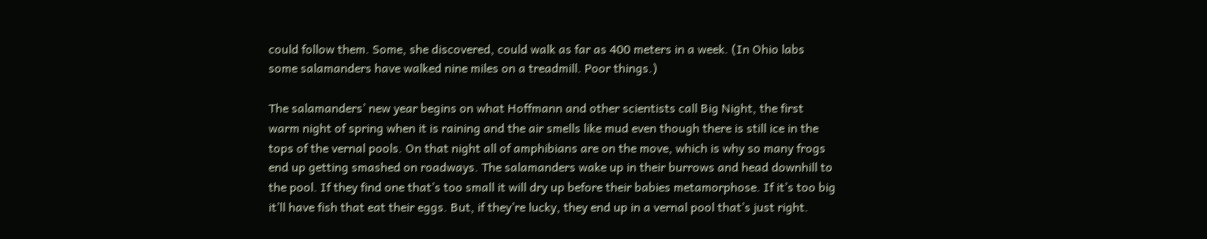could follow them. Some, she discovered, could walk as far as 400 meters in a week. (In Ohio labs some salamanders have walked nine miles on a treadmill. Poor things.)

The salamanders’ new year begins on what Hoffmann and other scientists call Big Night, the first warm night of spring when it is raining and the air smells like mud even though there is still ice in the tops of the vernal pools. On that night all of amphibians are on the move, which is why so many frogs end up getting smashed on roadways. The salamanders wake up in their burrows and head downhill to the pool. If they find one that’s too small it will dry up before their babies metamorphose. If it’s too big it’ll have fish that eat their eggs. But, if they’re lucky, they end up in a vernal pool that’s just right.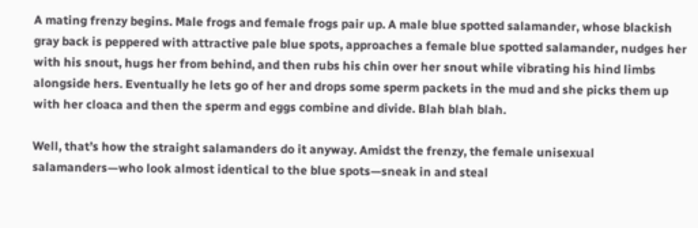A mating frenzy begins. Male frogs and female frogs pair up. A male blue spotted salamander, whose blackish gray back is peppered with attractive pale blue spots, approaches a female blue spotted salamander, nudges her with his snout, hugs her from behind, and then rubs his chin over her snout while vibrating his hind limbs alongside hers. Eventually he lets go of her and drops some sperm packets in the mud and she picks them up with her cloaca and then the sperm and eggs combine and divide. Blah blah blah.

Well, that’s how the straight salamanders do it anyway. Amidst the frenzy, the female unisexual salamanders—who look almost identical to the blue spots—sneak in and steal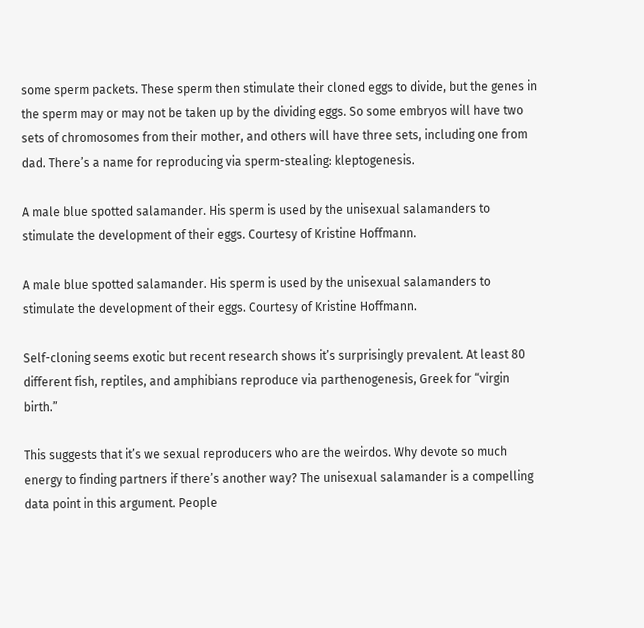some sperm packets. These sperm then stimulate their cloned eggs to divide, but the genes in the sperm may or may not be taken up by the dividing eggs. So some embryos will have two sets of chromosomes from their mother, and others will have three sets, including one from dad. There’s a name for reproducing via sperm-stealing: kleptogenesis.

A male blue spotted salamander. His sperm is used by the unisexual salamanders to stimulate the development of their eggs. Courtesy of Kristine Hoffmann.

A male blue spotted salamander. His sperm is used by the unisexual salamanders to stimulate the development of their eggs. Courtesy of Kristine Hoffmann.

Self-cloning seems exotic but recent research shows it’s surprisingly prevalent. At least 80 different fish, reptiles, and amphibians reproduce via parthenogenesis, Greek for “virgin birth.”

This suggests that it’s we sexual reproducers who are the weirdos. Why devote so much energy to finding partners if there’s another way? The unisexual salamander is a compelling data point in this argument. People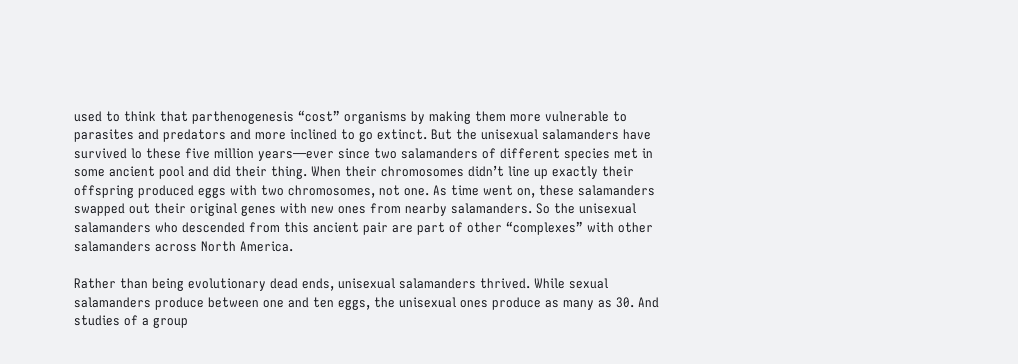used to think that parthenogenesis “cost” organisms by making them more vulnerable to parasites and predators and more inclined to go extinct. But the unisexual salamanders have survived lo these five million years—ever since two salamanders of different species met in some ancient pool and did their thing. When their chromosomes didn’t line up exactly their offspring produced eggs with two chromosomes, not one. As time went on, these salamanders swapped out their original genes with new ones from nearby salamanders. So the unisexual salamanders who descended from this ancient pair are part of other “complexes” with other salamanders across North America.

Rather than being evolutionary dead ends, unisexual salamanders thrived. While sexual salamanders produce between one and ten eggs, the unisexual ones produce as many as 30. And studies of a group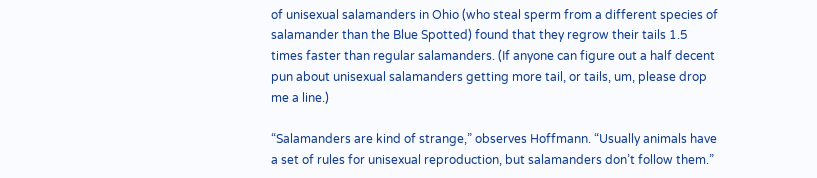of unisexual salamanders in Ohio (who steal sperm from a different species of salamander than the Blue Spotted) found that they regrow their tails 1.5 times faster than regular salamanders. (If anyone can figure out a half decent pun about unisexual salamanders getting more tail, or tails, um, please drop me a line.)

“Salamanders are kind of strange,” observes Hoffmann. “Usually animals have a set of rules for unisexual reproduction, but salamanders don’t follow them.”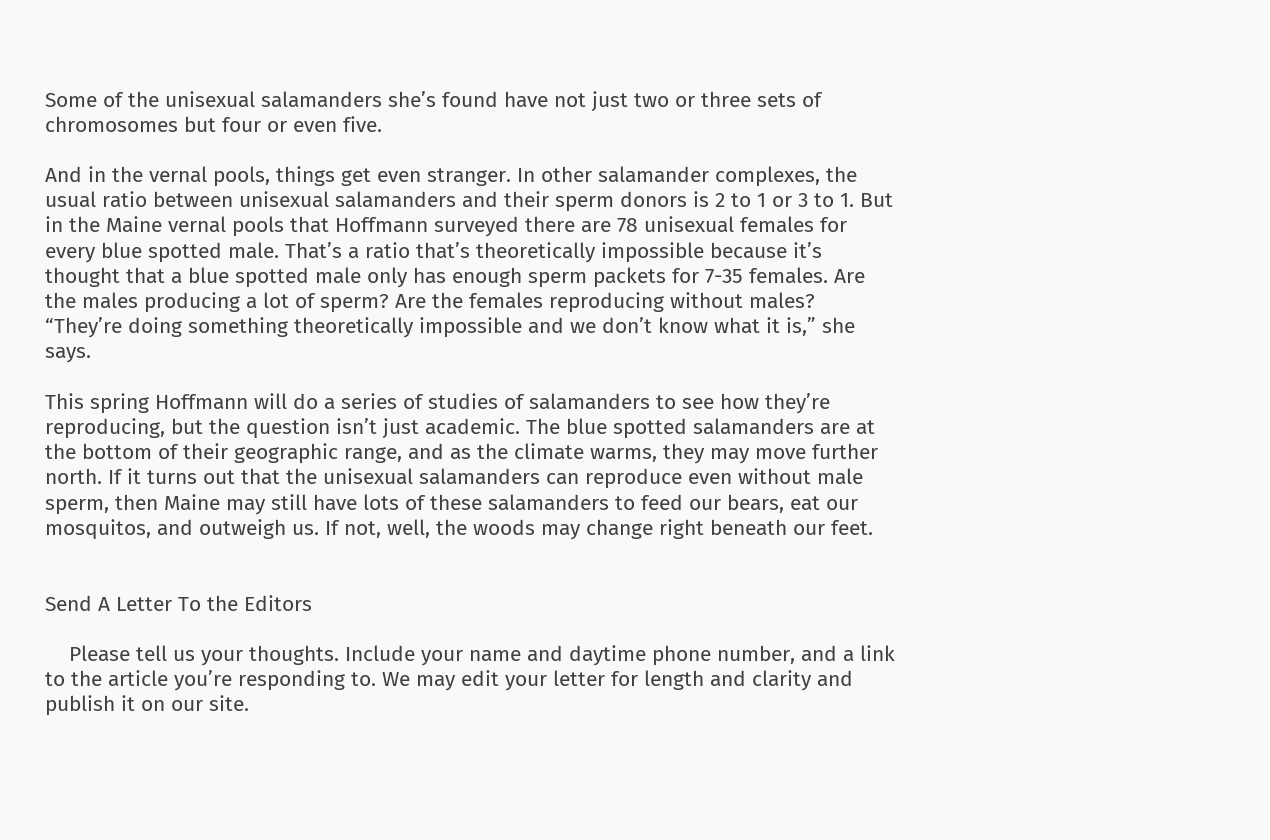Some of the unisexual salamanders she’s found have not just two or three sets of chromosomes but four or even five.

And in the vernal pools, things get even stranger. In other salamander complexes, the usual ratio between unisexual salamanders and their sperm donors is 2 to 1 or 3 to 1. But in the Maine vernal pools that Hoffmann surveyed there are 78 unisexual females for every blue spotted male. That’s a ratio that’s theoretically impossible because it’s thought that a blue spotted male only has enough sperm packets for 7-35 females. Are the males producing a lot of sperm? Are the females reproducing without males? “They’re doing something theoretically impossible and we don’t know what it is,” she says.

This spring Hoffmann will do a series of studies of salamanders to see how they’re reproducing, but the question isn’t just academic. The blue spotted salamanders are at the bottom of their geographic range, and as the climate warms, they may move further north. If it turns out that the unisexual salamanders can reproduce even without male sperm, then Maine may still have lots of these salamanders to feed our bears, eat our mosquitos, and outweigh us. If not, well, the woods may change right beneath our feet.


Send A Letter To the Editors

    Please tell us your thoughts. Include your name and daytime phone number, and a link to the article you’re responding to. We may edit your letter for length and clarity and publish it on our site.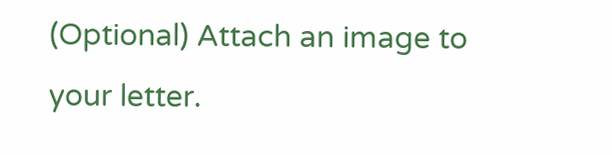(Optional) Attach an image to your letter.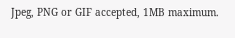Jpeg, PNG or GIF accepted, 1MB maximum.